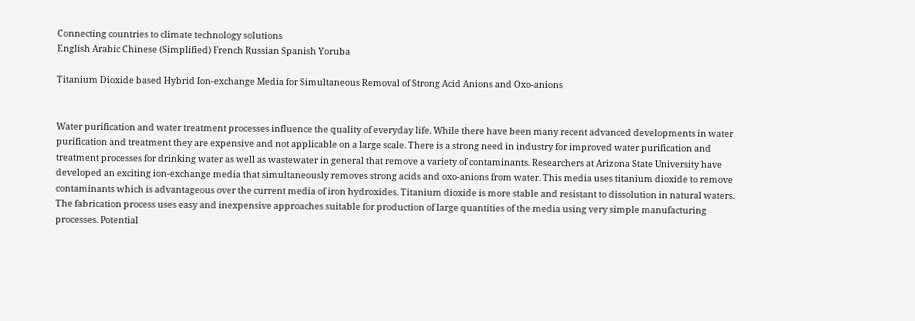Connecting countries to climate technology solutions
English Arabic Chinese (Simplified) French Russian Spanish Yoruba

Titanium Dioxide based Hybrid Ion-exchange Media for Simultaneous Removal of Strong Acid Anions and Oxo-anions


Water purification and water treatment processes influence the quality of everyday life. While there have been many recent advanced developments in water purification and treatment they are expensive and not applicable on a large scale. There is a strong need in industry for improved water purification and treatment processes for drinking water as well as wastewater in general that remove a variety of contaminants. Researchers at Arizona State University have developed an exciting ion-exchange media that simultaneously removes strong acids and oxo-anions from water. This media uses titanium dioxide to remove contaminants which is advantageous over the current media of iron hydroxides. Titanium dioxide is more stable and resistant to dissolution in natural waters. The fabrication process uses easy and inexpensive approaches suitable for production of large quantities of the media using very simple manufacturing processes. Potential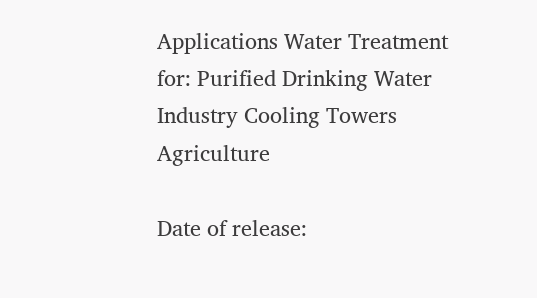Applications Water Treatment for: Purified Drinking Water Industry Cooling Towers Agriculture

Date of release: